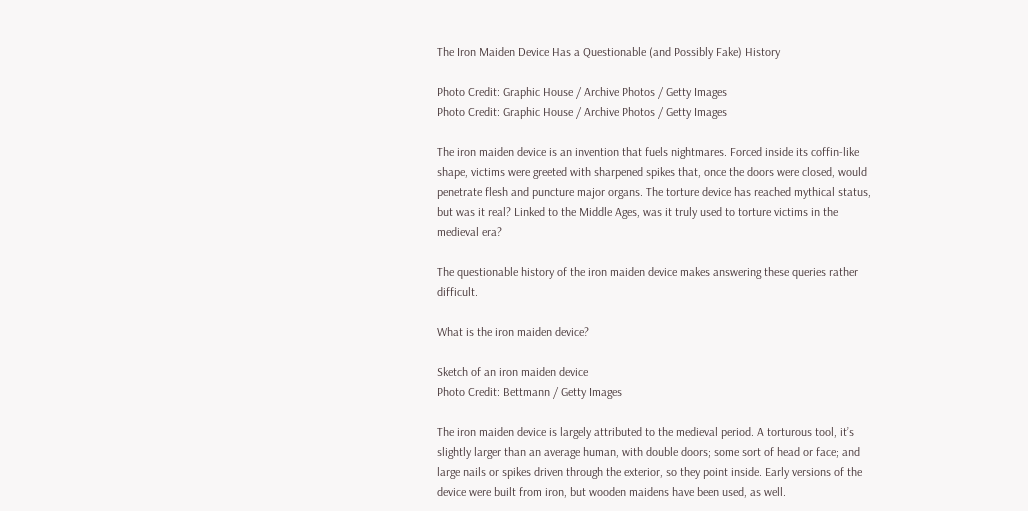The Iron Maiden Device Has a Questionable (and Possibly Fake) History

Photo Credit: Graphic House / Archive Photos / Getty Images
Photo Credit: Graphic House / Archive Photos / Getty Images

The iron maiden device is an invention that fuels nightmares. Forced inside its coffin-like shape, victims were greeted with sharpened spikes that, once the doors were closed, would penetrate flesh and puncture major organs. The torture device has reached mythical status, but was it real? Linked to the Middle Ages, was it truly used to torture victims in the medieval era?

The questionable history of the iron maiden device makes answering these queries rather difficult.

What is the iron maiden device?

Sketch of an iron maiden device
Photo Credit: Bettmann / Getty Images

The iron maiden device is largely attributed to the medieval period. A torturous tool, it’s slightly larger than an average human, with double doors; some sort of head or face; and large nails or spikes driven through the exterior, so they point inside. Early versions of the device were built from iron, but wooden maidens have been used, as well.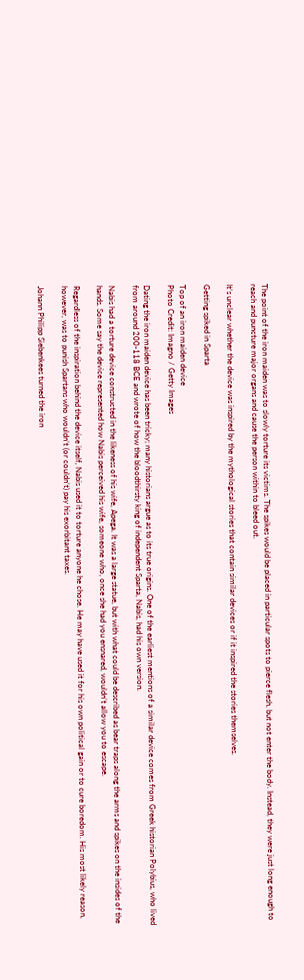The point of the iron maiden was to slowly torture its victims. The spikes would be placed in particular spots to pierce flesh, but not enter the body. Instead, they were just long enough to reach and puncture major organs and cause the person within to bleed out.

It’s unclear whether the device was inspired by the mythological stories that contain similar devices or if it inspired the stories themselves.

Getting spiked in Sparta

Top of an iron maiden device
Photo Credit: Imagno / Getty Images

Dating the iron maiden device has been tricky; many historians argue as to its true origins. One of the earliest mentions of a similar device comes from Greek historian Polybius, who lived from around 200-118 BCE and wrote of how the bloodthirsty king of independent Sparta, Nabis, had his own version.

Nabis had a torture device constructed in the likeness of his wife, Apega. It was a large statue, but with what could be described as bear traps along the arms and spikes on the insides of the hands. Some say the device represented how Nabis perceived his wife, someone who, once she had you ensnared, wouldn’t allow you to escape.

Regardless of the inspiration behind the device itself, Nabis used it to torture anyone he chose. He may have used it for his own political gain or to cure boredom. His most likely reason, however, was to punish Spartans who wouldn’t (or couldn’t) pay his exorbitant taxes.

Johann Philipp Siebenkees turned the iron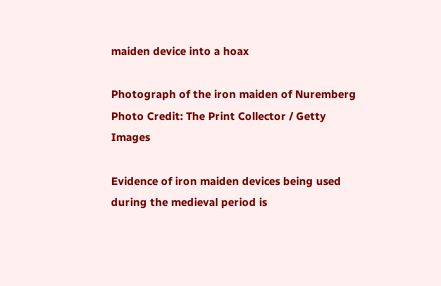maiden device into a hoax

Photograph of the iron maiden of Nuremberg
Photo Credit: The Print Collector / Getty Images

Evidence of iron maiden devices being used during the medieval period is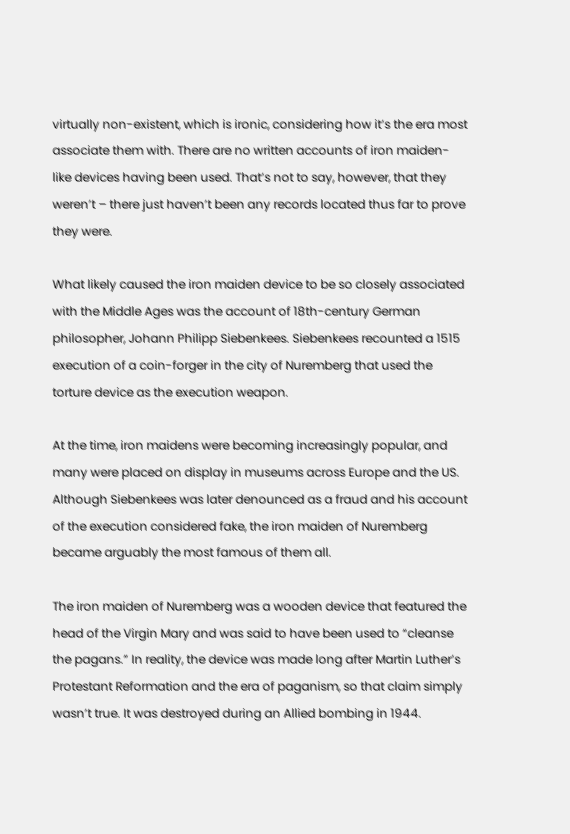virtually non-existent, which is ironic, considering how it’s the era most associate them with. There are no written accounts of iron maiden-like devices having been used. That’s not to say, however, that they weren’t – there just haven’t been any records located thus far to prove they were.

What likely caused the iron maiden device to be so closely associated with the Middle Ages was the account of 18th-century German philosopher, Johann Philipp Siebenkees. Siebenkees recounted a 1515 execution of a coin-forger in the city of Nuremberg that used the torture device as the execution weapon.

At the time, iron maidens were becoming increasingly popular, and many were placed on display in museums across Europe and the US. Although Siebenkees was later denounced as a fraud and his account of the execution considered fake, the iron maiden of Nuremberg became arguably the most famous of them all.

The iron maiden of Nuremberg was a wooden device that featured the head of the Virgin Mary and was said to have been used to “cleanse the pagans.” In reality, the device was made long after Martin Luther’s Protestant Reformation and the era of paganism, so that claim simply wasn’t true. It was destroyed during an Allied bombing in 1944.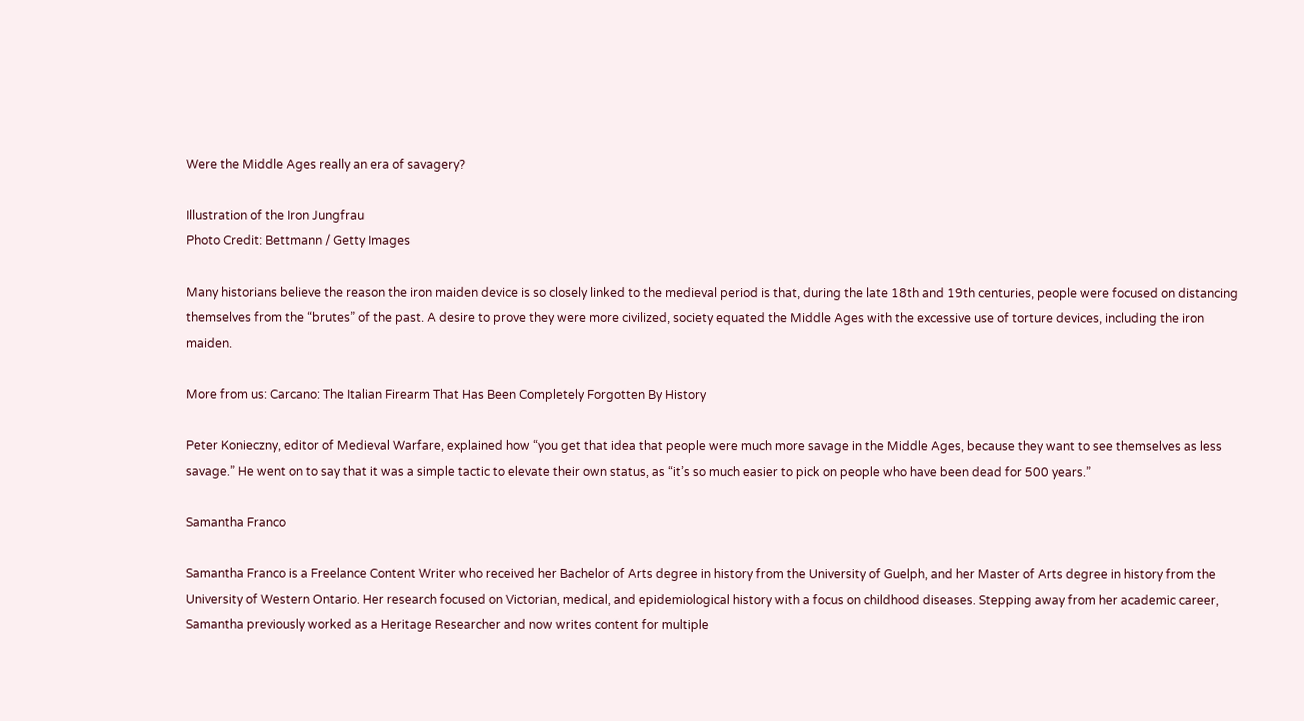Were the Middle Ages really an era of savagery?

Illustration of the Iron Jungfrau
Photo Credit: Bettmann / Getty Images

Many historians believe the reason the iron maiden device is so closely linked to the medieval period is that, during the late 18th and 19th centuries, people were focused on distancing themselves from the “brutes” of the past. A desire to prove they were more civilized, society equated the Middle Ages with the excessive use of torture devices, including the iron maiden.

More from us: Carcano: The Italian Firearm That Has Been Completely Forgotten By History

Peter Konieczny, editor of Medieval Warfare, explained how “you get that idea that people were much more savage in the Middle Ages, because they want to see themselves as less savage.” He went on to say that it was a simple tactic to elevate their own status, as “it’s so much easier to pick on people who have been dead for 500 years.”

Samantha Franco

Samantha Franco is a Freelance Content Writer who received her Bachelor of Arts degree in history from the University of Guelph, and her Master of Arts degree in history from the University of Western Ontario. Her research focused on Victorian, medical, and epidemiological history with a focus on childhood diseases. Stepping away from her academic career, Samantha previously worked as a Heritage Researcher and now writes content for multiple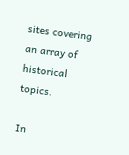sites covering an array of historical topics.

In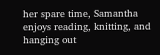her spare time, Samantha enjoys reading, knitting, and hanging out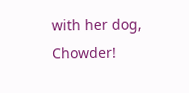with her dog, Chowder!